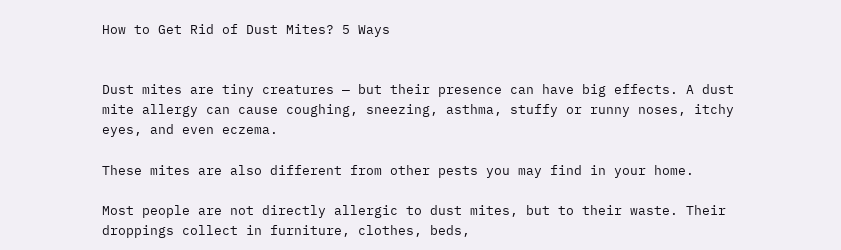How to Get Rid of Dust Mites? 5 Ways


Dust mites are tiny creatures — but their presence can have big effects. A dust mite allergy can cause coughing, sneezing, asthma, stuffy or runny noses, itchy eyes, and even eczema.

These mites are also different from other pests you may find in your home.

Most people are not directly allergic to dust mites, but to their waste. Their droppings collect in furniture, clothes, beds,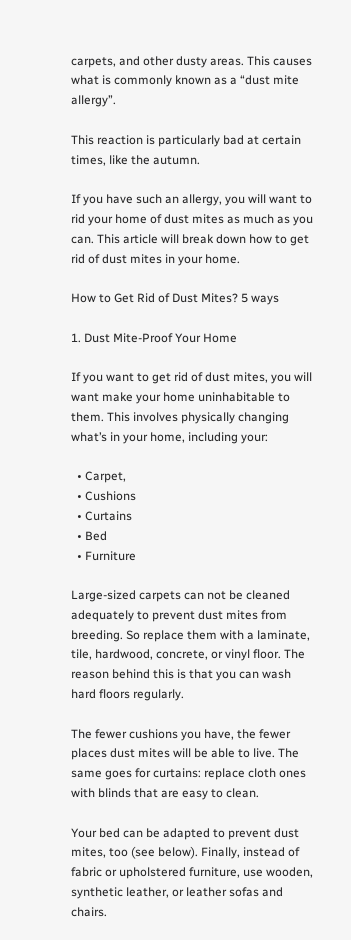carpets, and other dusty areas. This causes what is commonly known as a “dust mite allergy”.

This reaction is particularly bad at certain times, like the autumn.

If you have such an allergy, you will want to rid your home of dust mites as much as you can. This article will break down how to get rid of dust mites in your home.

How to Get Rid of Dust Mites? 5 ways

1. Dust Mite-Proof Your Home

If you want to get rid of dust mites, you will want make your home uninhabitable to them. This involves physically changing what’s in your home, including your:

  • Carpet,
  • Cushions
  • Curtains
  • Bed
  • Furniture

Large-sized carpets can not be cleaned adequately to prevent dust mites from breeding. So replace them with a laminate, tile, hardwood, concrete, or vinyl floor. The reason behind this is that you can wash hard floors regularly.

The fewer cushions you have, the fewer places dust mites will be able to live. The same goes for curtains: replace cloth ones with blinds that are easy to clean.

Your bed can be adapted to prevent dust mites, too (see below). Finally, instead of fabric or upholstered furniture, use wooden, synthetic leather, or leather sofas and chairs.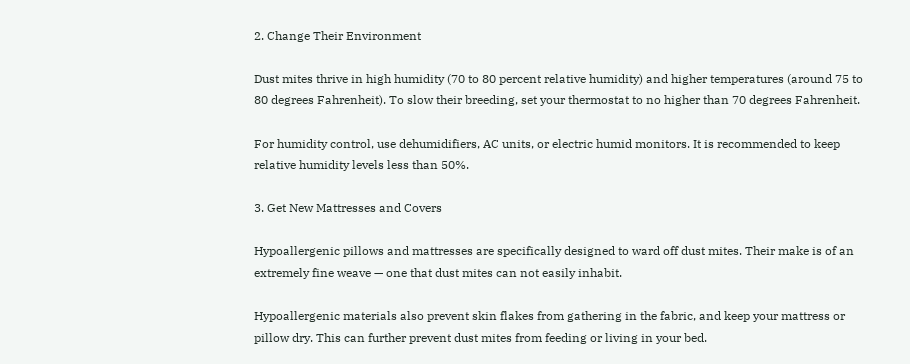2. Change Their Environment

Dust mites thrive in high humidity (70 to 80 percent relative humidity) and higher temperatures (around 75 to 80 degrees Fahrenheit). To slow their breeding, set your thermostat to no higher than 70 degrees Fahrenheit.

For humidity control, use dehumidifiers, AC units, or electric humid monitors. It is recommended to keep relative humidity levels less than 50%.

3. Get New Mattresses and Covers

Hypoallergenic pillows and mattresses are specifically designed to ward off dust mites. Their make is of an extremely fine weave — one that dust mites can not easily inhabit.

Hypoallergenic materials also prevent skin flakes from gathering in the fabric, and keep your mattress or pillow dry. This can further prevent dust mites from feeding or living in your bed.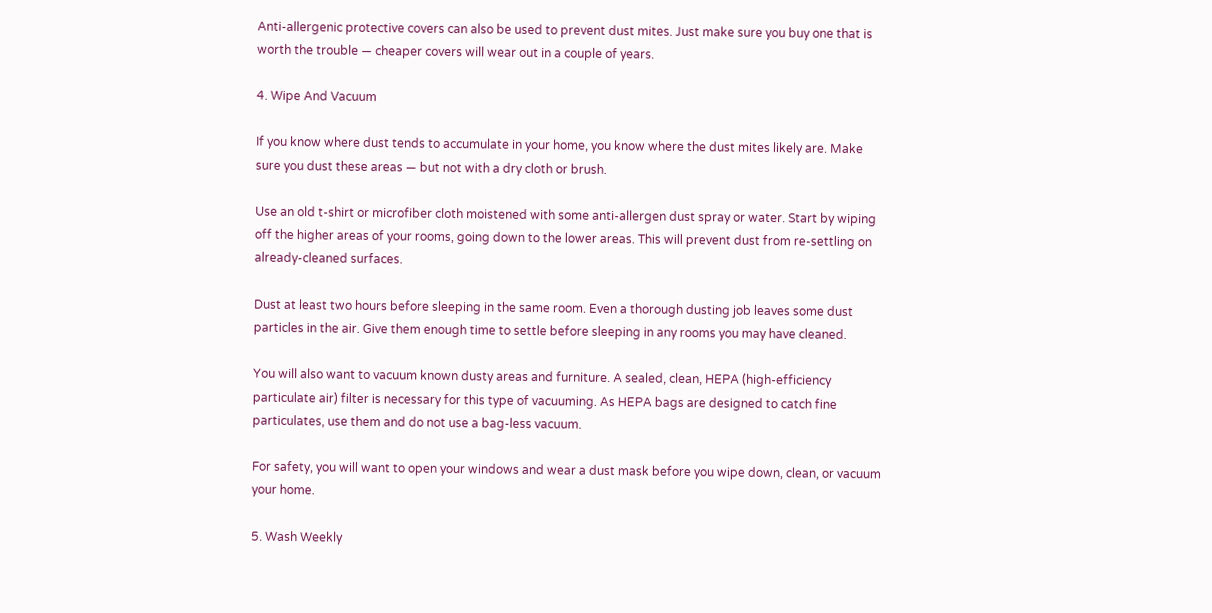Anti-allergenic protective covers can also be used to prevent dust mites. Just make sure you buy one that is worth the trouble — cheaper covers will wear out in a couple of years.

4. Wipe And Vacuum

If you know where dust tends to accumulate in your home, you know where the dust mites likely are. Make sure you dust these areas — but not with a dry cloth or brush.

Use an old t-shirt or microfiber cloth moistened with some anti-allergen dust spray or water. Start by wiping off the higher areas of your rooms, going down to the lower areas. This will prevent dust from re-settling on already-cleaned surfaces.

Dust at least two hours before sleeping in the same room. Even a thorough dusting job leaves some dust particles in the air. Give them enough time to settle before sleeping in any rooms you may have cleaned.

You will also want to vacuum known dusty areas and furniture. A sealed, clean, HEPA (high-efficiency particulate air) filter is necessary for this type of vacuuming. As HEPA bags are designed to catch fine particulates, use them and do not use a bag-less vacuum.

For safety, you will want to open your windows and wear a dust mask before you wipe down, clean, or vacuum your home.

5. Wash Weekly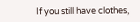If you still have clothes,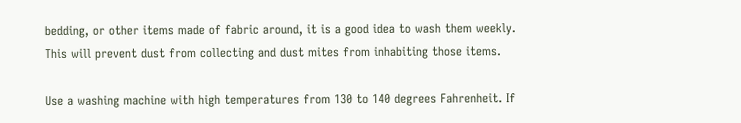bedding, or other items made of fabric around, it is a good idea to wash them weekly. This will prevent dust from collecting and dust mites from inhabiting those items.

Use a washing machine with high temperatures from 130 to 140 degrees Fahrenheit. If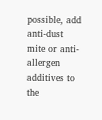possible, add anti-dust mite or anti-allergen additives to the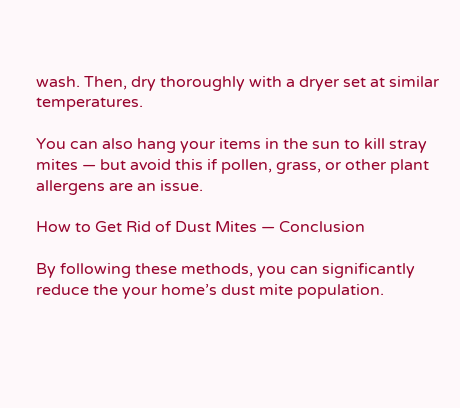wash. Then, dry thoroughly with a dryer set at similar temperatures.

You can also hang your items in the sun to kill stray mites — but avoid this if pollen, grass, or other plant allergens are an issue.

How to Get Rid of Dust Mites — Conclusion

By following these methods, you can significantly reduce the your home’s dust mite population.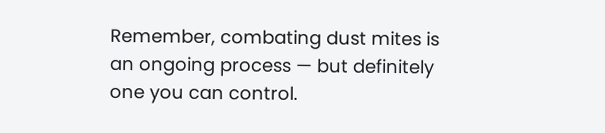Remember, combating dust mites is an ongoing process — but definitely one you can control.